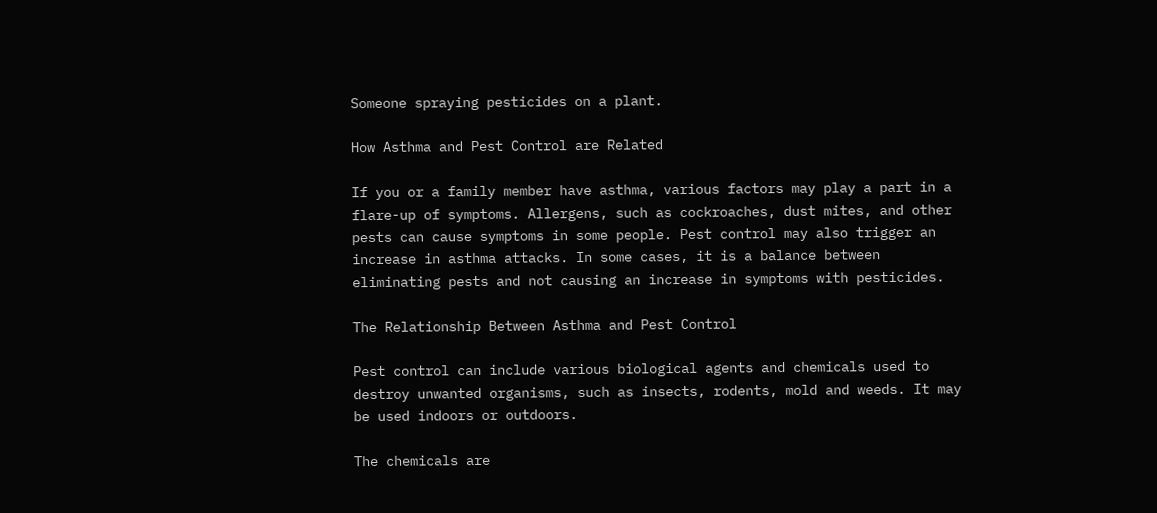Someone spraying pesticides on a plant.

How Asthma and Pest Control are Related

If you or a family member have asthma, various factors may play a part in a flare-up of symptoms. Allergens, such as cockroaches, dust mites, and other pests can cause symptoms in some people. Pest control may also trigger an increase in asthma attacks. In some cases, it is a balance between eliminating pests and not causing an increase in symptoms with pesticides.

The Relationship Between Asthma and Pest Control

Pest control can include various biological agents and chemicals used to destroy unwanted organisms, such as insects, rodents, mold and weeds. It may be used indoors or outdoors.

The chemicals are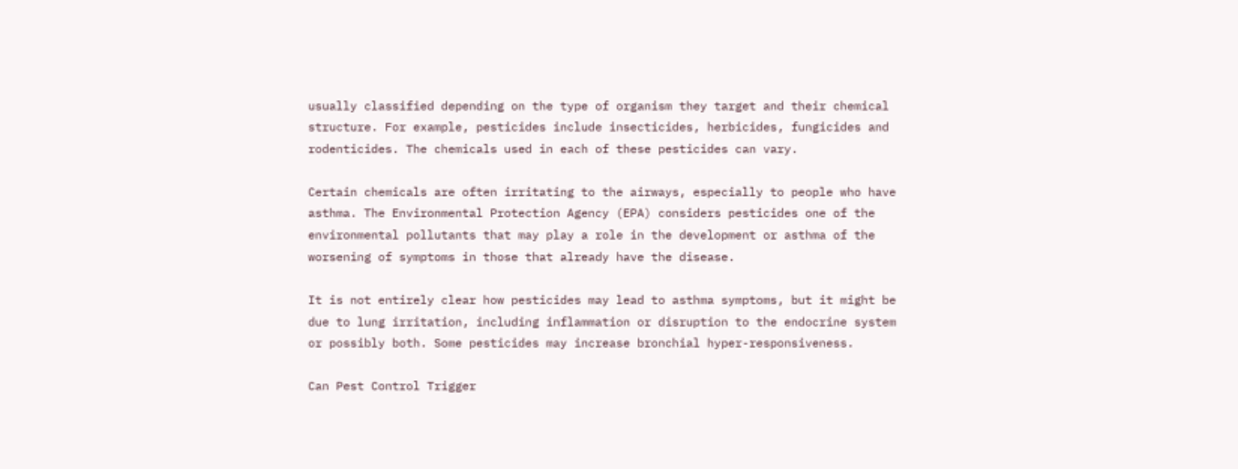usually classified depending on the type of organism they target and their chemical structure. For example, pesticides include insecticides, herbicides, fungicides and rodenticides. The chemicals used in each of these pesticides can vary.

Certain chemicals are often irritating to the airways, especially to people who have asthma. The Environmental Protection Agency (EPA) considers pesticides one of the environmental pollutants that may play a role in the development or asthma of the worsening of symptoms in those that already have the disease.

It is not entirely clear how pesticides may lead to asthma symptoms, but it might be due to lung irritation, including inflammation or disruption to the endocrine system or possibly both. Some pesticides may increase bronchial hyper-responsiveness.

Can Pest Control Trigger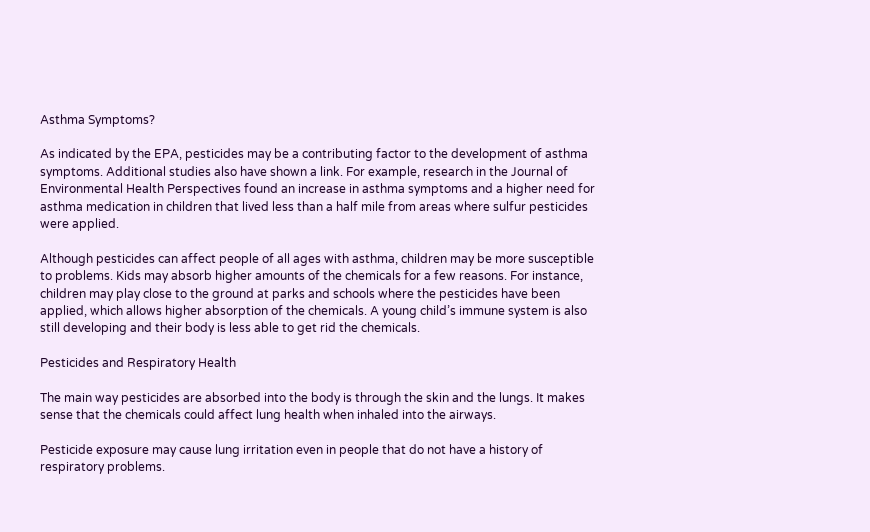Asthma Symptoms?

As indicated by the EPA, pesticides may be a contributing factor to the development of asthma symptoms. Additional studies also have shown a link. For example, research in the Journal of Environmental Health Perspectives found an increase in asthma symptoms and a higher need for asthma medication in children that lived less than a half mile from areas where sulfur pesticides were applied.

Although pesticides can affect people of all ages with asthma, children may be more susceptible to problems. Kids may absorb higher amounts of the chemicals for a few reasons. For instance, children may play close to the ground at parks and schools where the pesticides have been applied, which allows higher absorption of the chemicals. A young child’s immune system is also still developing and their body is less able to get rid the chemicals.

Pesticides and Respiratory Health

The main way pesticides are absorbed into the body is through the skin and the lungs. It makes sense that the chemicals could affect lung health when inhaled into the airways.

Pesticide exposure may cause lung irritation even in people that do not have a history of respiratory problems.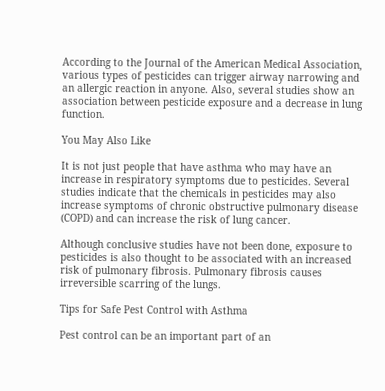According to the Journal of the American Medical Association, various types of pesticides can trigger airway narrowing and an allergic reaction in anyone. Also, several studies show an association between pesticide exposure and a decrease in lung function.

You May Also Like

It is not just people that have asthma who may have an increase in respiratory symptoms due to pesticides. Several studies indicate that the chemicals in pesticides may also increase symptoms of chronic obstructive pulmonary disease (COPD) and can increase the risk of lung cancer.

Although conclusive studies have not been done, exposure to pesticides is also thought to be associated with an increased risk of pulmonary fibrosis. Pulmonary fibrosis causes irreversible scarring of the lungs.

Tips for Safe Pest Control with Asthma

Pest control can be an important part of an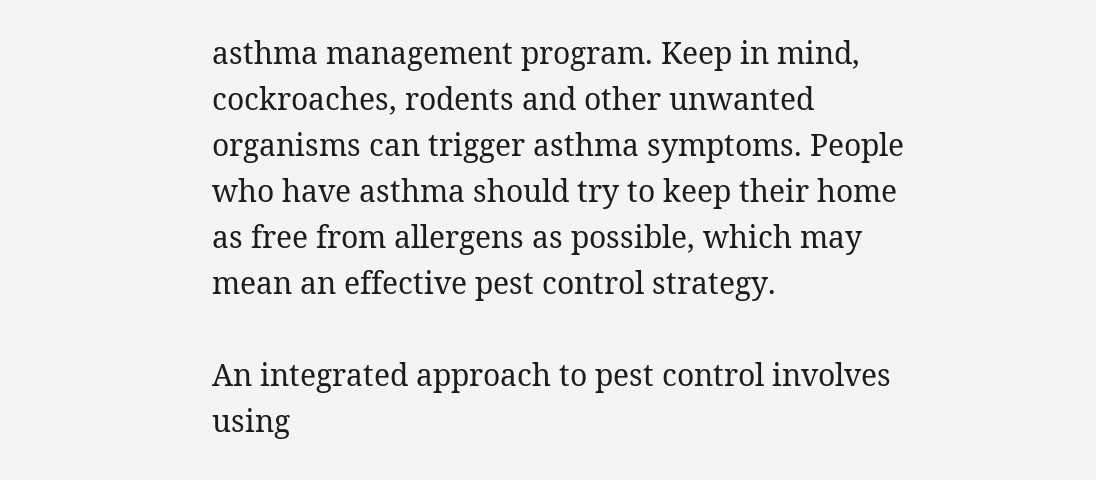asthma management program. Keep in mind, cockroaches, rodents and other unwanted organisms can trigger asthma symptoms. People who have asthma should try to keep their home as free from allergens as possible, which may mean an effective pest control strategy.

An integrated approach to pest control involves using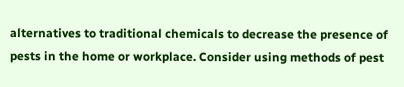alternatives to traditional chemicals to decrease the presence of pests in the home or workplace. Consider using methods of pest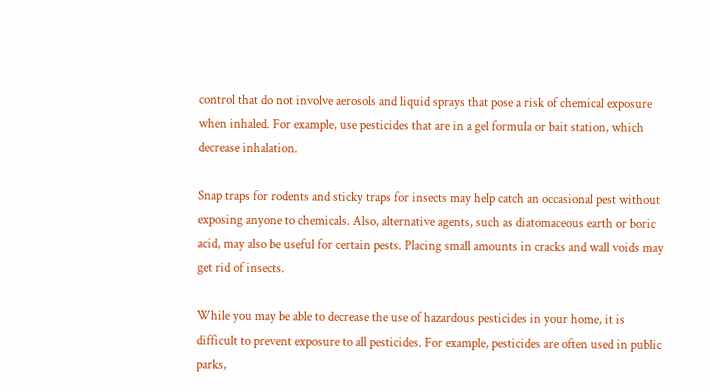control that do not involve aerosols and liquid sprays that pose a risk of chemical exposure when inhaled. For example, use pesticides that are in a gel formula or bait station, which decrease inhalation.

Snap traps for rodents and sticky traps for insects may help catch an occasional pest without exposing anyone to chemicals. Also, alternative agents, such as diatomaceous earth or boric acid, may also be useful for certain pests. Placing small amounts in cracks and wall voids may get rid of insects.

While you may be able to decrease the use of hazardous pesticides in your home, it is difficult to prevent exposure to all pesticides. For example, pesticides are often used in public parks,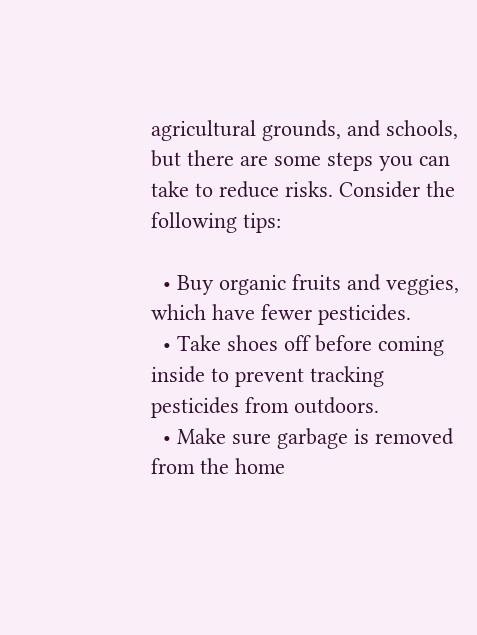agricultural grounds, and schools, but there are some steps you can take to reduce risks. Consider the following tips:

  • Buy organic fruits and veggies, which have fewer pesticides.
  • Take shoes off before coming inside to prevent tracking pesticides from outdoors.
  • Make sure garbage is removed from the home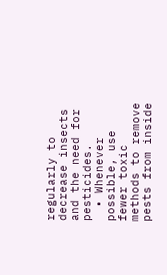regularly to decrease insects and the need for pesticides.
  • Whenever possible, use fewer toxic methods to remove pests from inside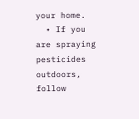your home.
  • If you are spraying pesticides outdoors, follow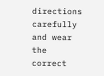directions carefully and wear the correct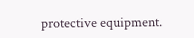protective equipment.